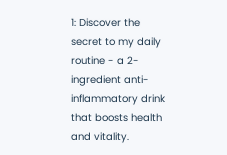1: Discover the secret to my daily routine - a 2-ingredient anti-inflammatory drink that boosts health and vitality.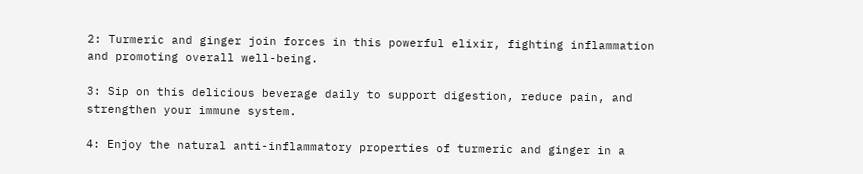2: Turmeric and ginger join forces in this powerful elixir, fighting inflammation and promoting overall well-being.

3: Sip on this delicious beverage daily to support digestion, reduce pain, and strengthen your immune system.

4: Enjoy the natural anti-inflammatory properties of turmeric and ginger in a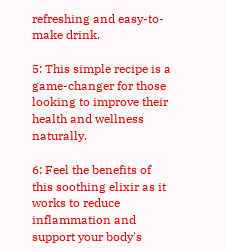refreshing and easy-to-make drink.

5: This simple recipe is a game-changer for those looking to improve their health and wellness naturally.

6: Feel the benefits of this soothing elixir as it works to reduce inflammation and support your body's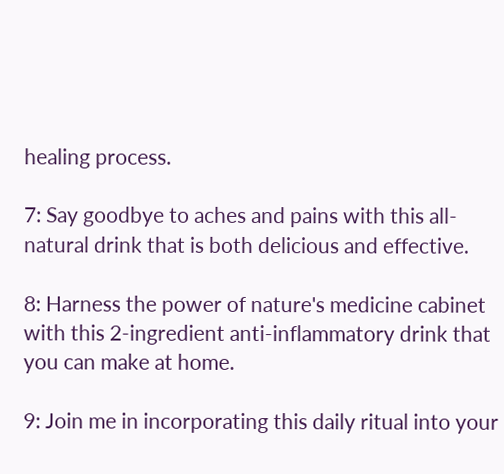healing process.

7: Say goodbye to aches and pains with this all-natural drink that is both delicious and effective.

8: Harness the power of nature's medicine cabinet with this 2-ingredient anti-inflammatory drink that you can make at home.

9: Join me in incorporating this daily ritual into your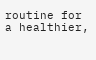routine for a healthier,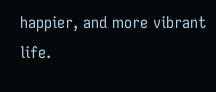happier, and more vibrant life.